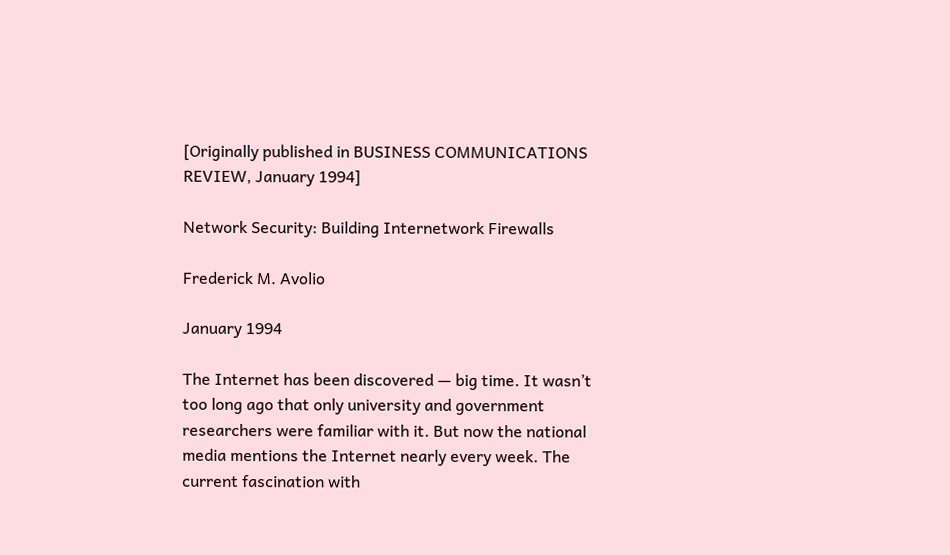[Originally published in BUSINESS COMMUNICATIONS REVIEW, January 1994]

Network Security: Building Internetwork Firewalls

Frederick M. Avolio

January 1994

The Internet has been discovered — big time. It wasn’t too long ago that only university and government researchers were familiar with it. But now the national media mentions the Internet nearly every week. The current fascination with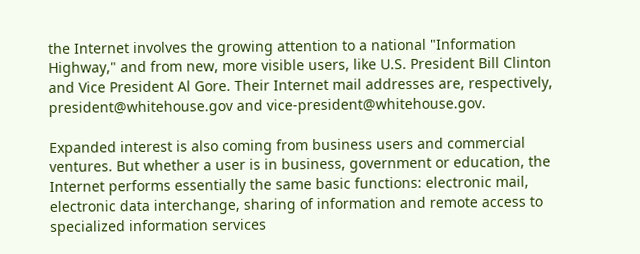the Internet involves the growing attention to a national "Information Highway," and from new, more visible users, like U.S. President Bill Clinton and Vice President Al Gore. Their Internet mail addresses are, respectively, president@whitehouse.gov and vice-president@whitehouse.gov.

Expanded interest is also coming from business users and commercial ventures. But whether a user is in business, government or education, the Internet performs essentially the same basic functions: electronic mail, electronic data interchange, sharing of information and remote access to specialized information services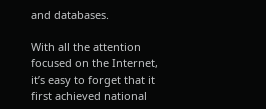and databases.

With all the attention focused on the Internet, it’s easy to forget that it first achieved national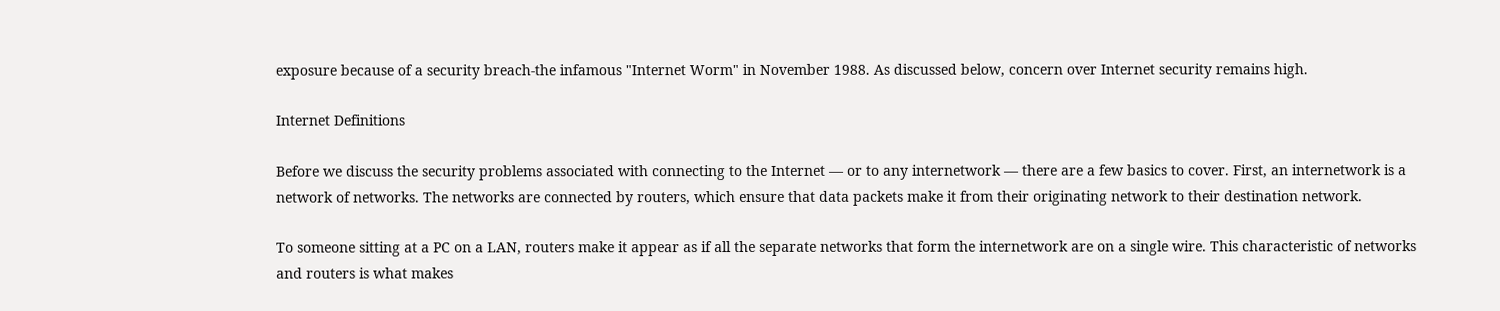exposure because of a security breach-the infamous "Internet Worm" in November 1988. As discussed below, concern over Internet security remains high.

Internet Definitions

Before we discuss the security problems associated with connecting to the Internet — or to any internetwork — there are a few basics to cover. First, an internetwork is a network of networks. The networks are connected by routers, which ensure that data packets make it from their originating network to their destination network.

To someone sitting at a PC on a LAN, routers make it appear as if all the separate networks that form the internetwork are on a single wire. This characteristic of networks and routers is what makes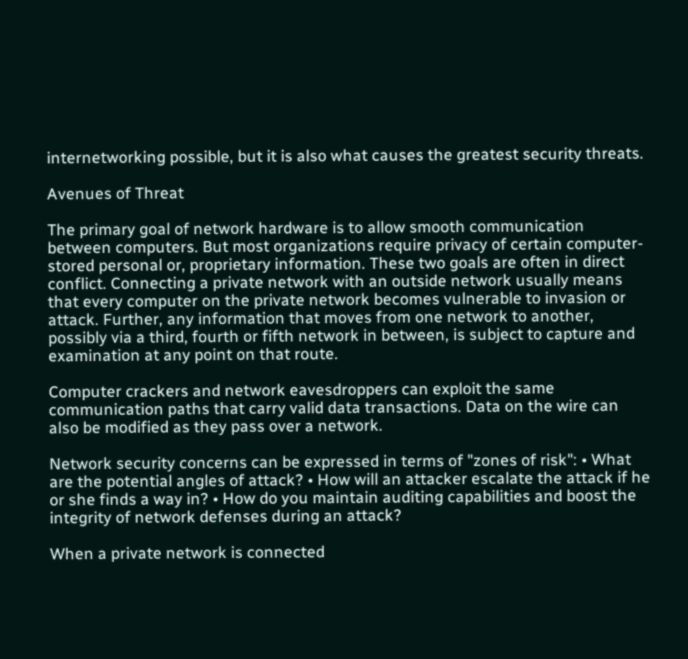internetworking possible, but it is also what causes the greatest security threats.

Avenues of Threat

The primary goal of network hardware is to allow smooth communication between computers. But most organizations require privacy of certain computer-stored personal or, proprietary information. These two goals are often in direct conflict. Connecting a private network with an outside network usually means that every computer on the private network becomes vulnerable to invasion or attack. Further, any information that moves from one network to another, possibly via a third, fourth or fifth network in between, is subject to capture and examination at any point on that route.

Computer crackers and network eavesdroppers can exploit the same communication paths that carry valid data transactions. Data on the wire can also be modified as they pass over a network.

Network security concerns can be expressed in terms of "zones of risk": • What are the potential angles of attack? • How will an attacker escalate the attack if he or she finds a way in? • How do you maintain auditing capabilities and boost the integrity of network defenses during an attack?

When a private network is connected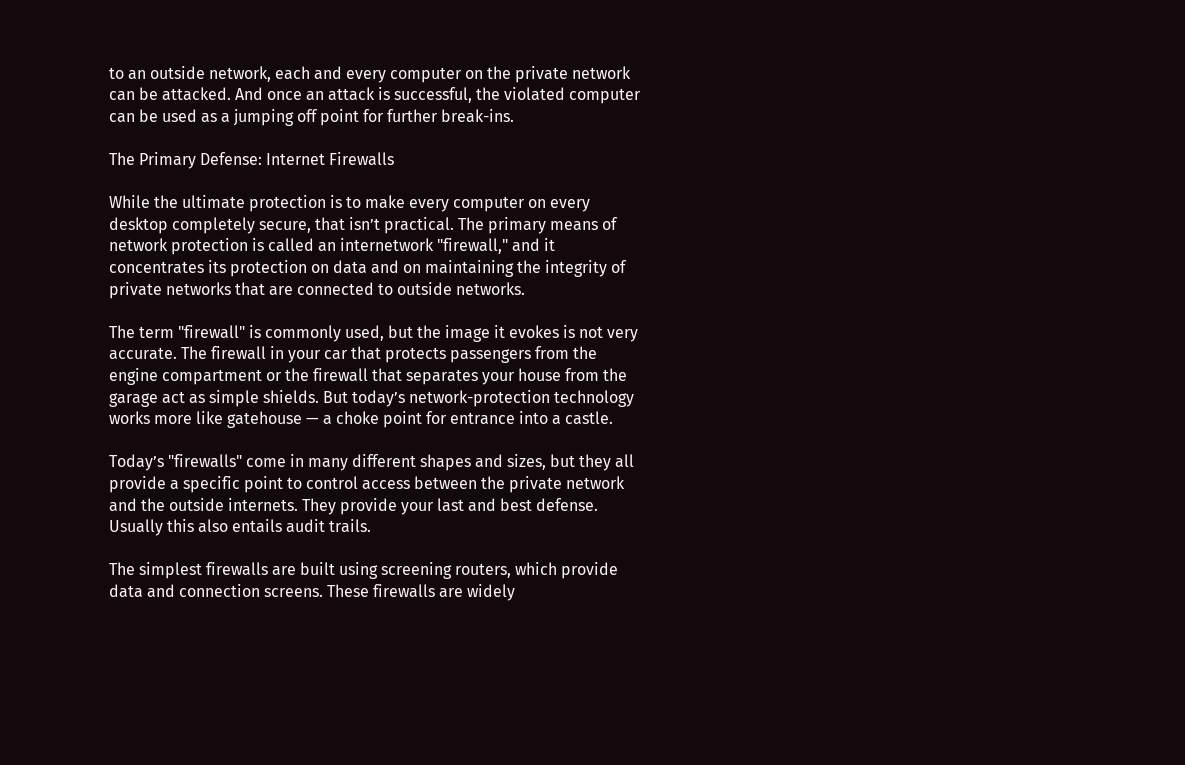to an outside network, each and every computer on the private network can be attacked. And once an attack is successful, the violated computer can be used as a jumping off point for further break-ins.

The Primary Defense: Internet Firewalls

While the ultimate protection is to make every computer on every desktop completely secure, that isn’t practical. The primary means of network protection is called an internetwork "firewall," and it concentrates its protection on data and on maintaining the integrity of private networks that are connected to outside networks.

The term "firewall" is commonly used, but the image it evokes is not very accurate. The firewall in your car that protects passengers from the engine compartment or the firewall that separates your house from the garage act as simple shields. But today’s network-protection technology works more like gatehouse — a choke point for entrance into a castle.

Today’s "firewalls" come in many different shapes and sizes, but they all provide a specific point to control access between the private network and the outside internets. They provide your last and best defense. Usually this also entails audit trails.

The simplest firewalls are built using screening routers, which provide data and connection screens. These firewalls are widely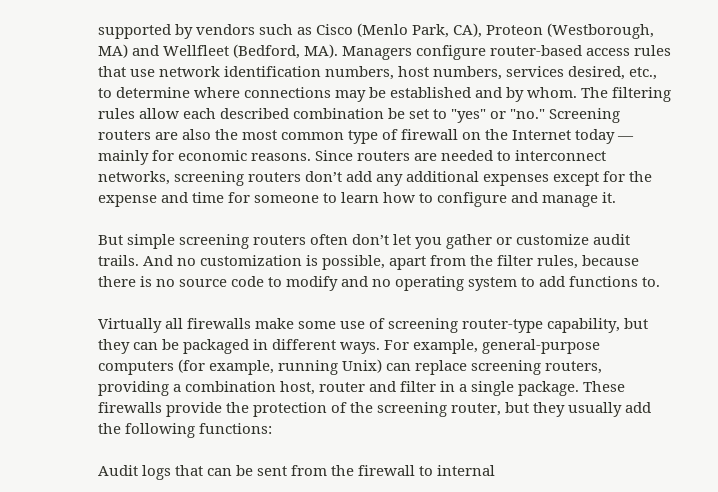supported by vendors such as Cisco (Menlo Park, CA), Proteon (Westborough, MA) and Wellfleet (Bedford, MA). Managers configure router-based access rules that use network identification numbers, host numbers, services desired, etc., to determine where connections may be established and by whom. The filtering rules allow each described combination be set to "yes" or "no." Screening routers are also the most common type of firewall on the Internet today — mainly for economic reasons. Since routers are needed to interconnect networks, screening routers don’t add any additional expenses except for the expense and time for someone to learn how to configure and manage it.

But simple screening routers often don’t let you gather or customize audit trails. And no customization is possible, apart from the filter rules, because there is no source code to modify and no operating system to add functions to.

Virtually all firewalls make some use of screening router-type capability, but they can be packaged in different ways. For example, general-purpose computers (for example, running Unix) can replace screening routers, providing a combination host, router and filter in a single package. These firewalls provide the protection of the screening router, but they usually add the following functions:

Audit logs that can be sent from the firewall to internal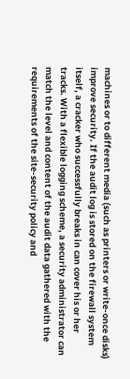machines or to different media (such as printers or write-once disks) improve security. If the audit log is stored on the firewall system itself, a cracker who successfully breaks in can cover his or her tracks. With a flexible logging scheme, a security administrator can match the level and content of the audit data gathered with the requirements of the site-security policy and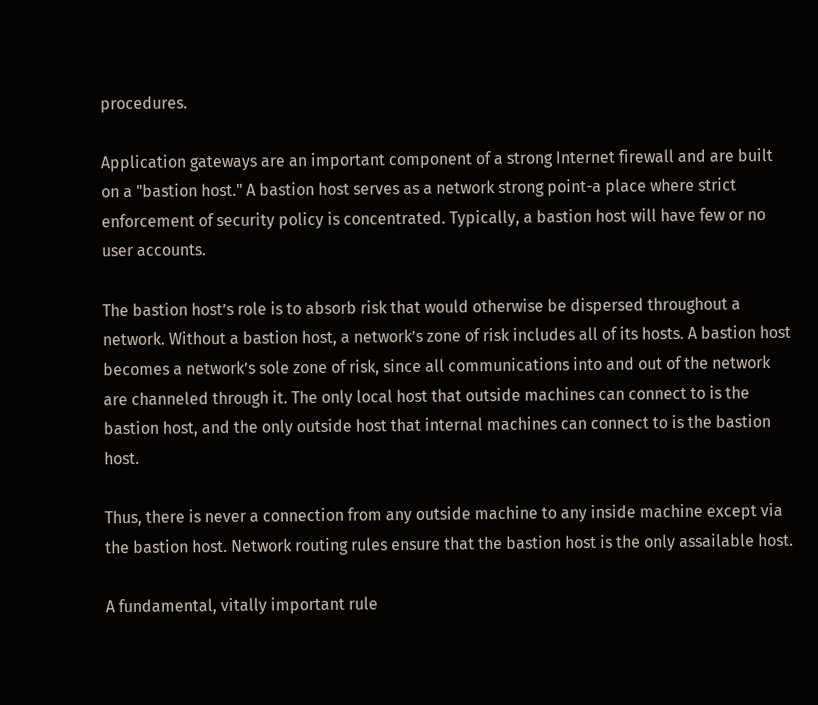procedures.

Application gateways are an important component of a strong Internet firewall and are built on a "bastion host." A bastion host serves as a network strong point-a place where strict enforcement of security policy is concentrated. Typically, a bastion host will have few or no user accounts.

The bastion host’s role is to absorb risk that would otherwise be dispersed throughout a network. Without a bastion host, a network’s zone of risk includes all of its hosts. A bastion host becomes a network’s sole zone of risk, since all communications into and out of the network are channeled through it. The only local host that outside machines can connect to is the bastion host, and the only outside host that internal machines can connect to is the bastion host.

Thus, there is never a connection from any outside machine to any inside machine except via the bastion host. Network routing rules ensure that the bastion host is the only assailable host.

A fundamental, vitally important rule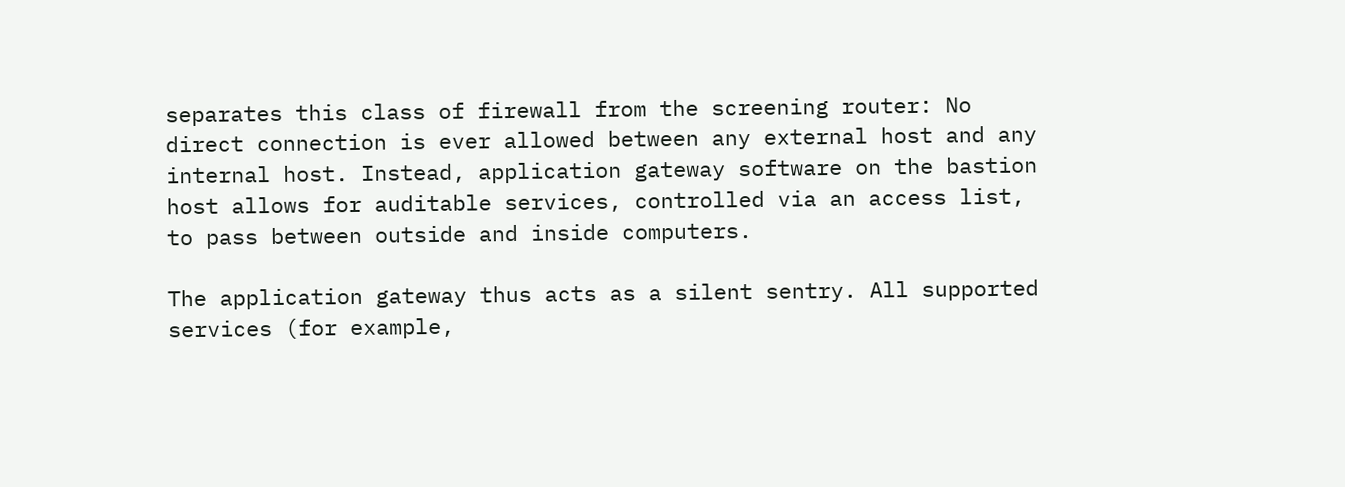separates this class of firewall from the screening router: No direct connection is ever allowed between any external host and any internal host. Instead, application gateway software on the bastion host allows for auditable services, controlled via an access list, to pass between outside and inside computers.

The application gateway thus acts as a silent sentry. All supported services (for example,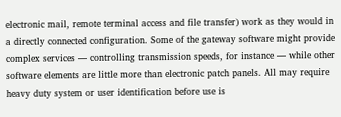electronic mail, remote terminal access and file transfer) work as they would in a directly connected configuration. Some of the gateway software might provide complex services — controlling transmission speeds, for instance — while other software elements are little more than electronic patch panels. All may require heavy duty system or user identification before use is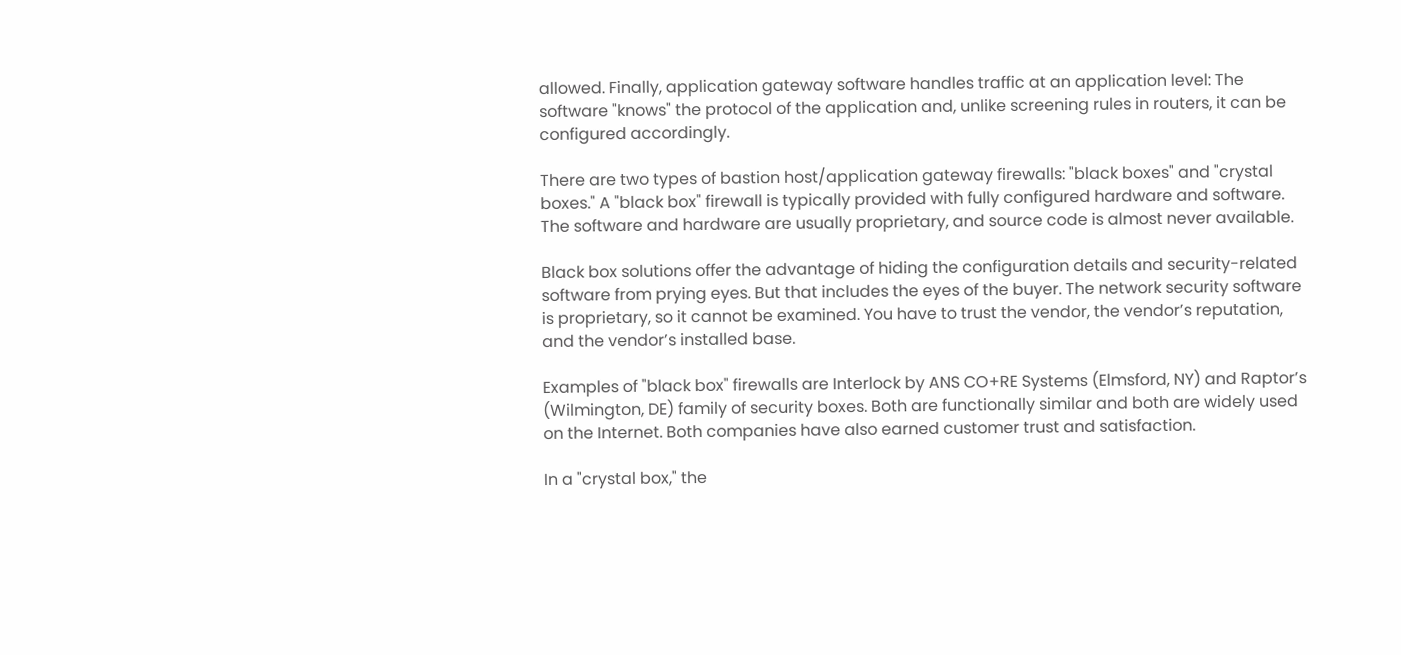allowed. Finally, application gateway software handles traffic at an application level: The software "knows" the protocol of the application and, unlike screening rules in routers, it can be configured accordingly.

There are two types of bastion host/application gateway firewalls: "black boxes" and "crystal boxes." A "black box" firewall is typically provided with fully configured hardware and software. The software and hardware are usually proprietary, and source code is almost never available.

Black box solutions offer the advantage of hiding the configuration details and security-related software from prying eyes. But that includes the eyes of the buyer. The network security software is proprietary, so it cannot be examined. You have to trust the vendor, the vendor’s reputation, and the vendor’s installed base.

Examples of "black box" firewalls are Interlock by ANS CO+RE Systems (Elmsford, NY) and Raptor’s (Wilmington, DE) family of security boxes. Both are functionally similar and both are widely used on the Internet. Both companies have also earned customer trust and satisfaction.

In a "crystal box," the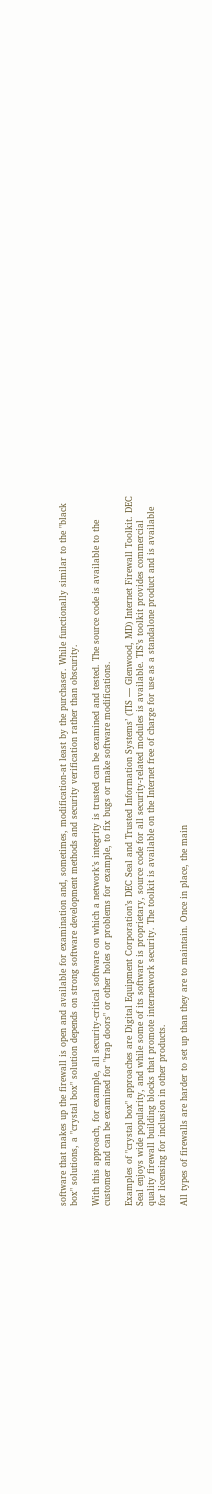software that makes up the firewall is open and available for examination and, sometimes, modification-at least by the purchaser. While functionally similar to the "black box" solutions, a "crystal box" solution depends on strong software development methods and security verification rather than obscurity.

With this approach, for example, all security-critical software on which a network’s integrity is trusted can be examined and tested. The source code is available to the customer and can be examined for "trap doors" or other holes or problems for example, to fix bugs or make software modifications.

Examples of "crystal box" approaches are Digital Equipment Corporation’s DEC Seal and Trusted Information Systems’ (TIS — Glenwood, MD) Internet Firewall Toolkit. DEC Seal enjoys wide popularity, and while some of its software is proprietary, source code for all security-related modules is available. TIS’s toolkit provides commercial quality firewall building blocks that promote internetwork security. The toolkit is available on the Internet free of charge for use as a standalone product and is available for licensing for inclusion in other products.

All types of firewalls are harder to set up than they are to maintain. Once in place, the main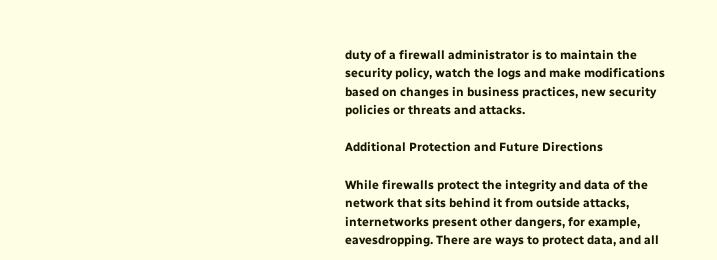duty of a firewall administrator is to maintain the security policy, watch the logs and make modifications based on changes in business practices, new security policies or threats and attacks.

Additional Protection and Future Directions

While firewalls protect the integrity and data of the network that sits behind it from outside attacks, internetworks present other dangers, for example, eavesdropping. There are ways to protect data, and all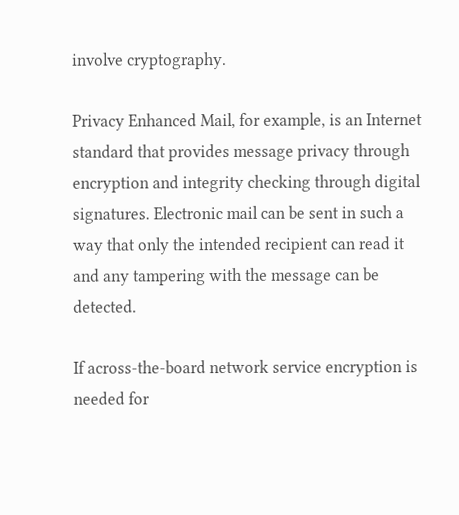involve cryptography.

Privacy Enhanced Mail, for example, is an Internet standard that provides message privacy through encryption and integrity checking through digital signatures. Electronic mail can be sent in such a way that only the intended recipient can read it and any tampering with the message can be detected.

If across-the-board network service encryption is needed for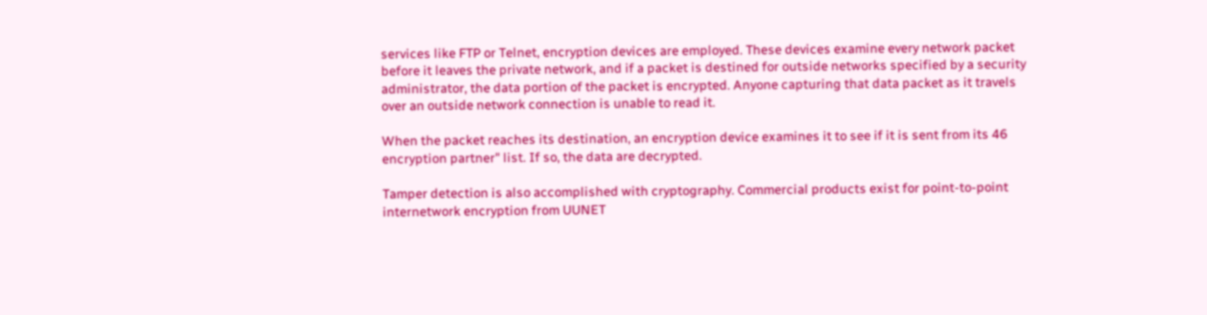services like FTP or Telnet, encryption devices are employed. These devices examine every network packet before it leaves the private network, and if a packet is destined for outside networks specified by a security administrator, the data portion of the packet is encrypted. Anyone capturing that data packet as it travels over an outside network connection is unable to read it.

When the packet reaches its destination, an encryption device examines it to see if it is sent from its 46 encryption partner" list. If so, the data are decrypted.

Tamper detection is also accomplished with cryptography. Commercial products exist for point-to-point internetwork encryption from UUNET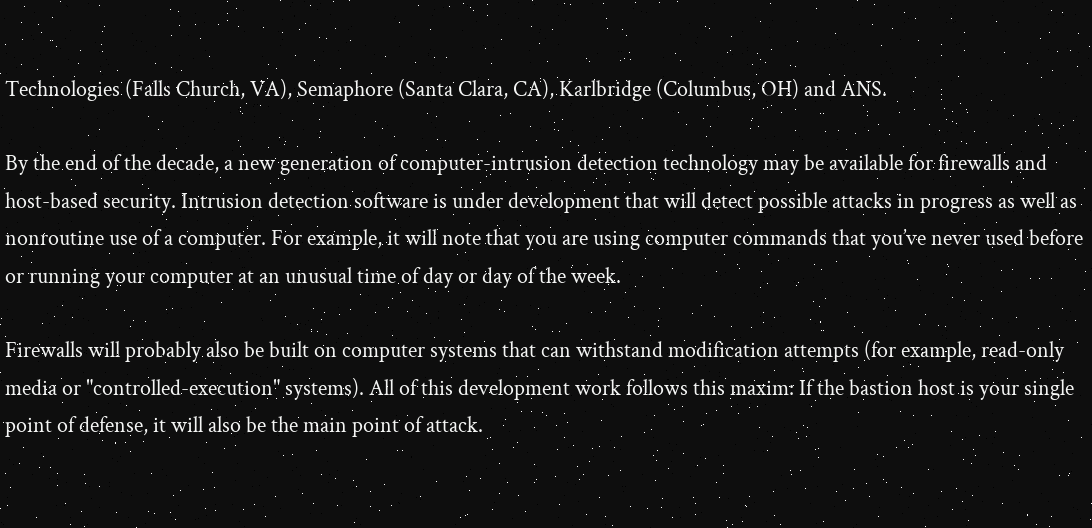Technologies (Falls Church, VA), Semaphore (Santa Clara, CA), Karlbridge (Columbus, OH) and ANS.

By the end of the decade, a new generation of computer-intrusion detection technology may be available for firewalls and host-based security. Intrusion detection software is under development that will detect possible attacks in progress as well as nonroutine use of a computer. For example, it will note that you are using computer commands that you’ve never used before or running your computer at an unusual time of day or day of the week.

Firewalls will probably also be built on computer systems that can withstand modification attempts (for example, read-only media or "controlled-execution" systems). All of this development work follows this maxim: If the bastion host is your single point of defense, it will also be the main point of attack.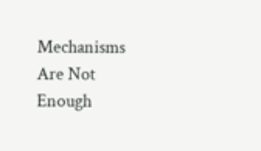Mechanisms Are Not Enough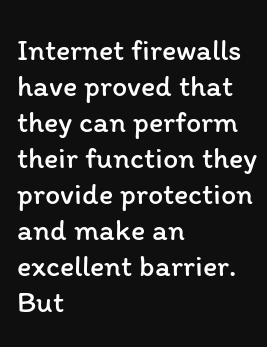Internet firewalls have proved that they can perform their function they provide protection and make an excellent barrier. But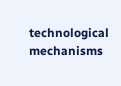technological mechanisms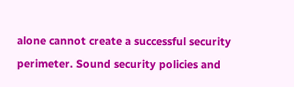alone cannot create a successful security perimeter. Sound security policies and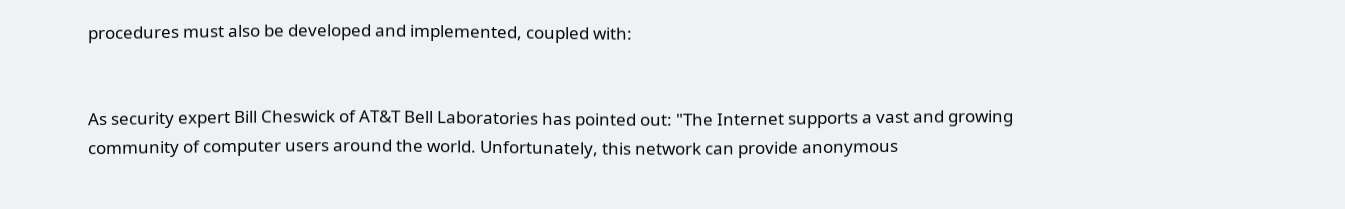procedures must also be developed and implemented, coupled with:


As security expert Bill Cheswick of AT&T Bell Laboratories has pointed out: "The Internet supports a vast and growing community of computer users around the world. Unfortunately, this network can provide anonymous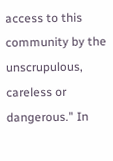access to this community by the unscrupulous, careless or dangerous." In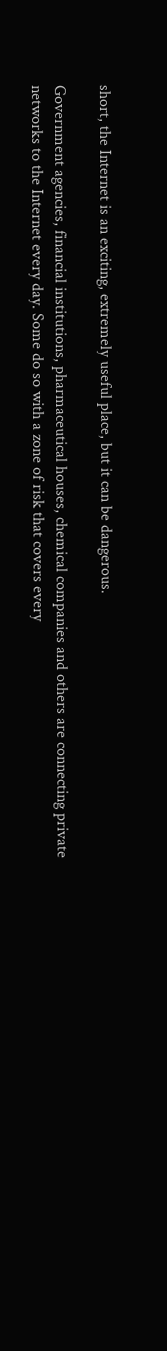short, the Internet is an exciting, extremely useful place, but it can be dangerous.

Government agencies, financial institutions, pharmaceutical houses, chemical companies and others are connecting private networks to the Internet every day. Some do so with a zone of risk that covers every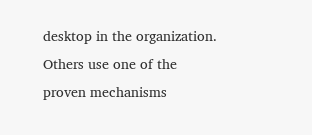desktop in the organization. Others use one of the proven mechanisms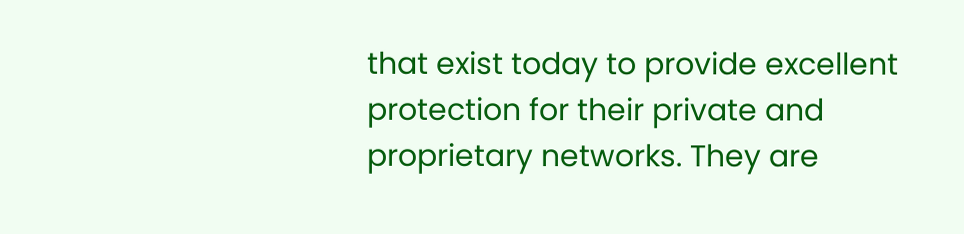that exist today to provide excellent protection for their private and proprietary networks. They are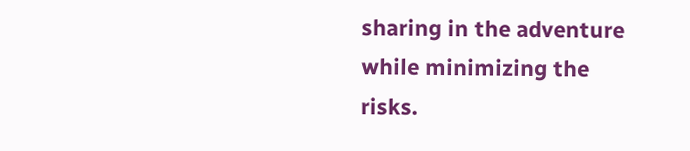sharing in the adventure while minimizing the risks.